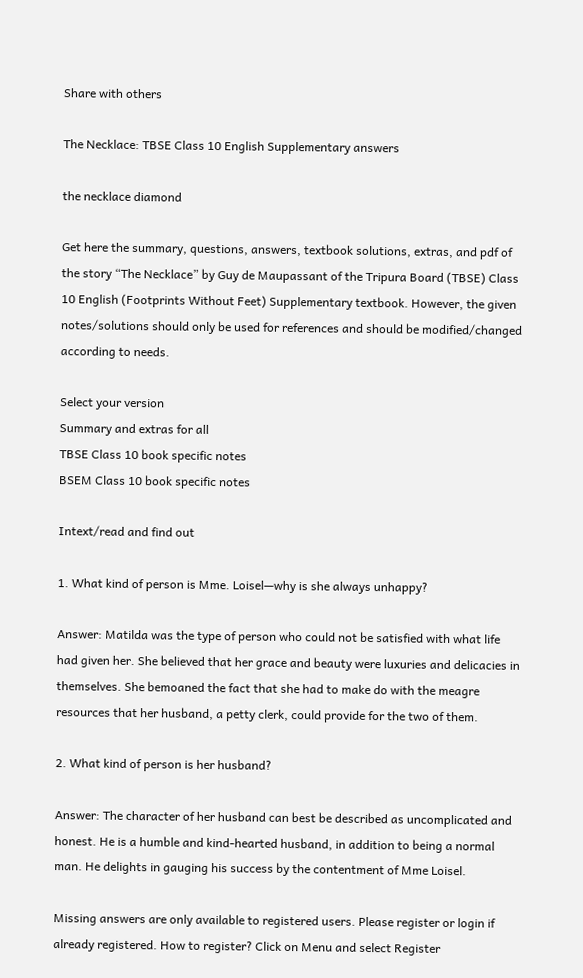Share with others

The Necklace: TBSE Class 10 English Supplementary answers

the necklace diamond

Get here the summary, questions, answers, textbook solutions, extras, and pdf of the story “The Necklace” by Guy de Maupassant of the Tripura Board (TBSE) Class 10 English (Footprints Without Feet) Supplementary textbook. However, the given notes/solutions should only be used for references and should be modified/changed according to needs.

Select your version
Summary and extras for all
TBSE Class 10 book specific notes
BSEM Class 10 book specific notes

Intext/read and find out

1. What kind of person is Mme. Loisel—why is she always unhappy?

Answer: Matilda was the type of person who could not be satisfied with what life had given her. She believed that her grace and beauty were luxuries and delicacies in themselves. She bemoaned the fact that she had to make do with the meagre resources that her husband, a petty clerk, could provide for the two of them.

2. What kind of person is her husband?

Answer: The character of her husband can best be described as uncomplicated and honest. He is a humble and kind-hearted husband, in addition to being a normal man. He delights in gauging his success by the contentment of Mme Loisel.

Missing answers are only available to registered users. Please register or login if already registered. How to register? Click on Menu and select Register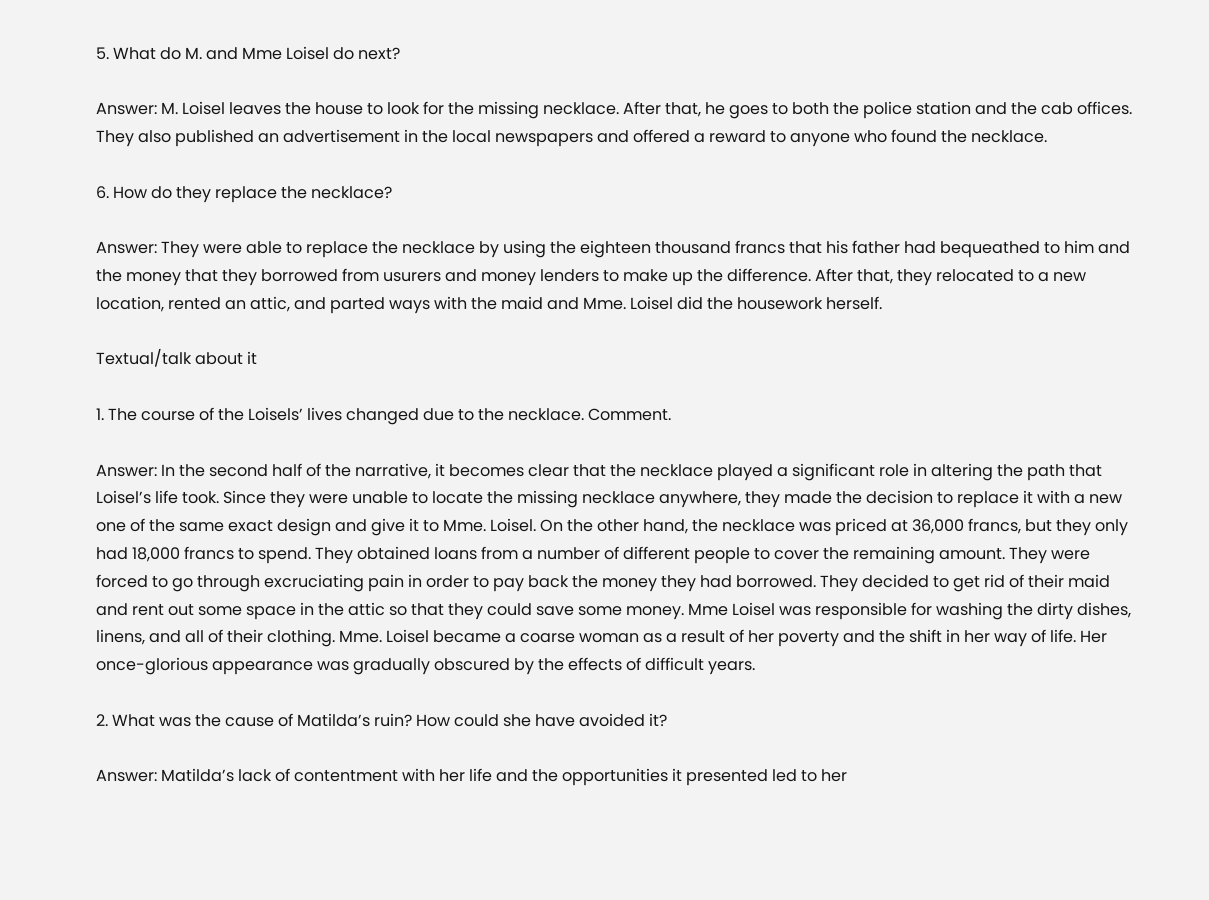5. What do M. and Mme Loisel do next?

Answer: M. Loisel leaves the house to look for the missing necklace. After that, he goes to both the police station and the cab offices. They also published an advertisement in the local newspapers and offered a reward to anyone who found the necklace.

6. How do they replace the necklace?

Answer: They were able to replace the necklace by using the eighteen thousand francs that his father had bequeathed to him and the money that they borrowed from usurers and money lenders to make up the difference. After that, they relocated to a new location, rented an attic, and parted ways with the maid and Mme. Loisel did the housework herself.

Textual/talk about it

1. The course of the Loisels’ lives changed due to the necklace. Comment.

Answer: In the second half of the narrative, it becomes clear that the necklace played a significant role in altering the path that Loisel’s life took. Since they were unable to locate the missing necklace anywhere, they made the decision to replace it with a new one of the same exact design and give it to Mme. Loisel. On the other hand, the necklace was priced at 36,000 francs, but they only had 18,000 francs to spend. They obtained loans from a number of different people to cover the remaining amount. They were forced to go through excruciating pain in order to pay back the money they had borrowed. They decided to get rid of their maid and rent out some space in the attic so that they could save some money. Mme Loisel was responsible for washing the dirty dishes, linens, and all of their clothing. Mme. Loisel became a coarse woman as a result of her poverty and the shift in her way of life. Her once-glorious appearance was gradually obscured by the effects of difficult years.

2. What was the cause of Matilda’s ruin? How could she have avoided it?

Answer: Matilda’s lack of contentment with her life and the opportunities it presented led to her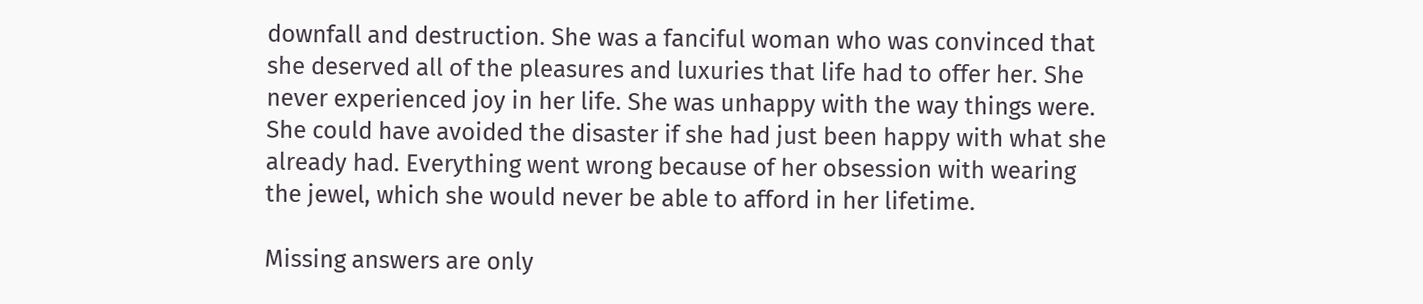downfall and destruction. She was a fanciful woman who was convinced that she deserved all of the pleasures and luxuries that life had to offer her. She never experienced joy in her life. She was unhappy with the way things were. She could have avoided the disaster if she had just been happy with what she already had. Everything went wrong because of her obsession with wearing the jewel, which she would never be able to afford in her lifetime.

Missing answers are only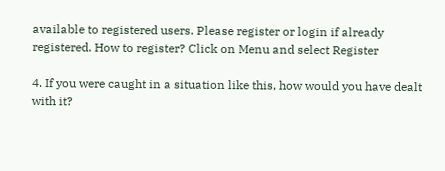available to registered users. Please register or login if already registered. How to register? Click on Menu and select Register

4. If you were caught in a situation like this, how would you have dealt with it?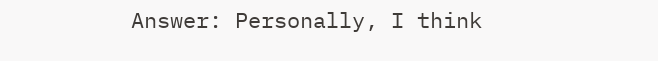Answer: Personally, I think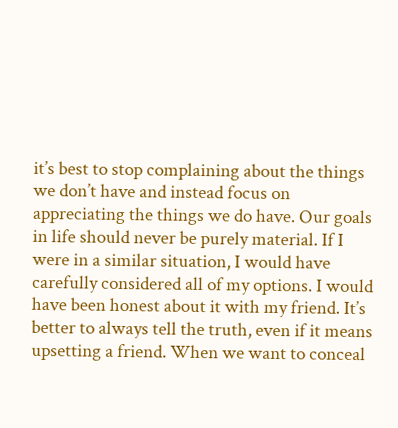it’s best to stop complaining about the things we don’t have and instead focus on appreciating the things we do have. Our goals in life should never be purely material. If I were in a similar situation, I would have carefully considered all of my options. I would have been honest about it with my friend. It’s better to always tell the truth, even if it means upsetting a friend. When we want to conceal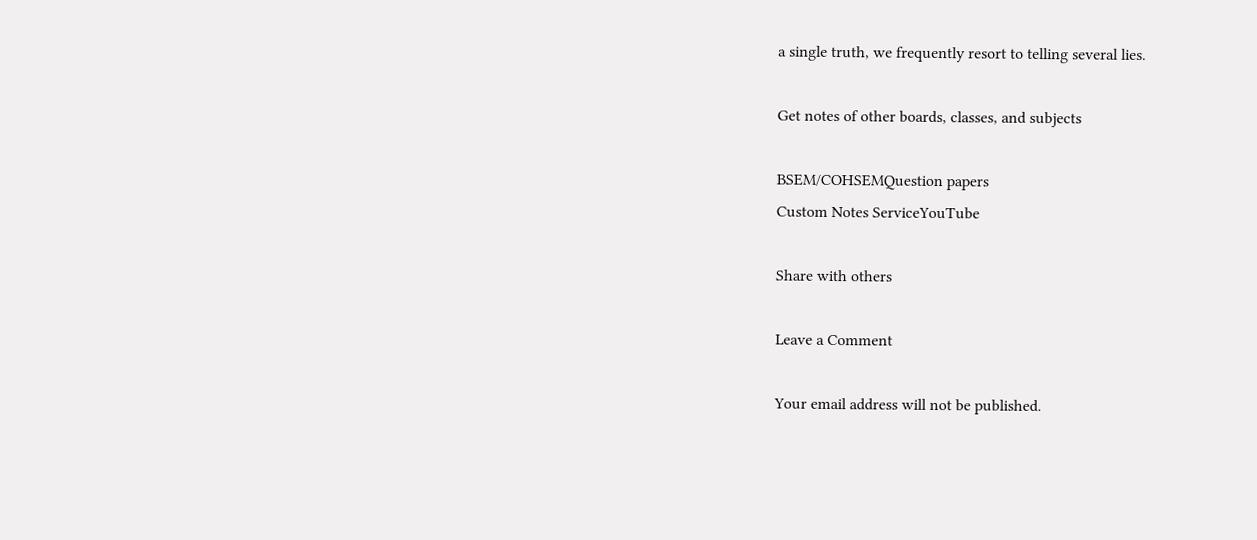a single truth, we frequently resort to telling several lies.

Get notes of other boards, classes, and subjects

BSEM/COHSEMQuestion papers
Custom Notes ServiceYouTube

Share with others

Leave a Comment

Your email address will not be published.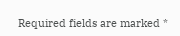Required fields are marked *